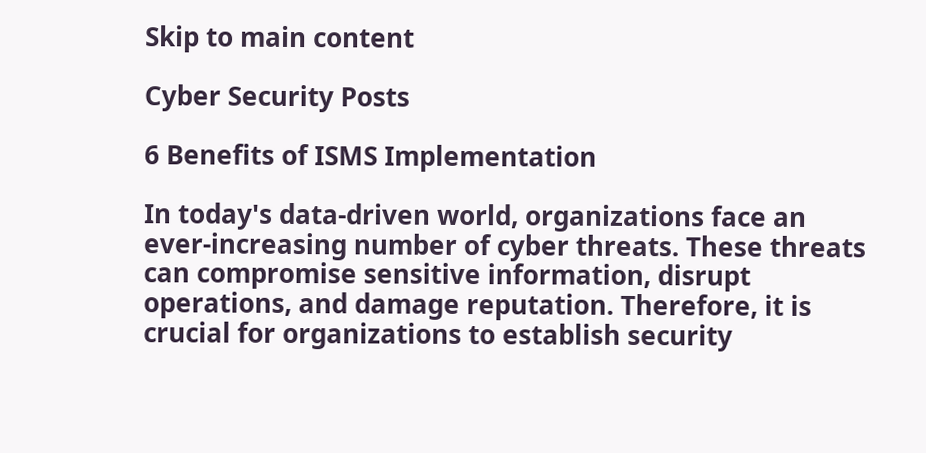Skip to main content

Cyber Security Posts

6 Benefits of ISMS Implementation

In today's data-driven world, organizations face an ever-increasing number of cyber threats. These threats can compromise sensitive information, disrupt operations, and damage reputation. Therefore, it is crucial for organizations to establish security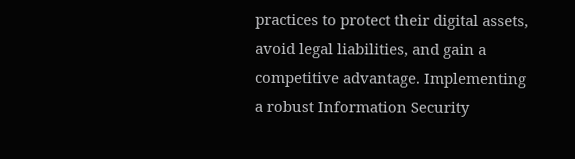practices to protect their digital assets, avoid legal liabilities, and gain a competitive advantage. Implementing a robust Information Security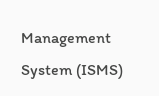Management System (ISMS)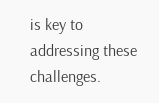is key to addressing these challenges.